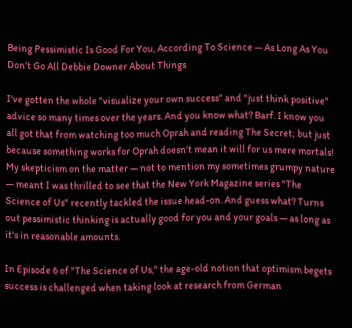Being Pessimistic Is Good For You, According To Science — As Long As You Don't Go All Debbie Downer About Things

I've gotten the whole "visualize your own success" and "just think positive" advice so many times over the years. And you know what? Barf. I know you all got that from watching too much Oprah and reading The Secret; but just because something works for Oprah doesn't mean it will for us mere mortals! My skepticism on the matter — not to mention my sometimes grumpy nature — meant I was thrilled to see that the New York Magazine series "The Science of Us" recently tackled the issue head-on. And guess what? Turns out pessimistic thinking is actually good for you and your goals — as long as it's in reasonable amounts.

In Episode 6 of "The Science of Us," the age-old notion that optimism begets success is challenged when taking look at research from German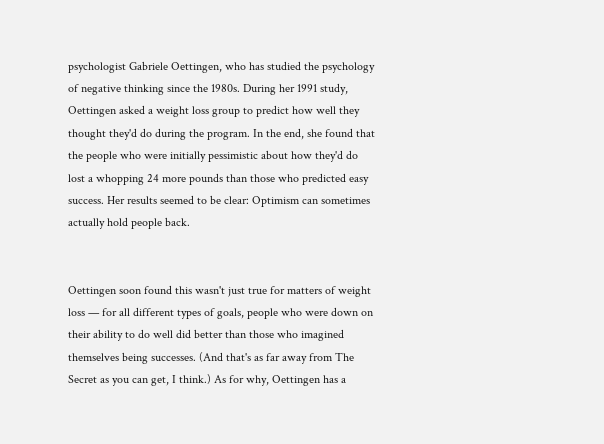psychologist Gabriele Oettingen, who has studied the psychology of negative thinking since the 1980s. During her 1991 study, Oettingen asked a weight loss group to predict how well they thought they'd do during the program. In the end, she found that the people who were initially pessimistic about how they'd do lost a whopping 24 more pounds than those who predicted easy success. Her results seemed to be clear: Optimism can sometimes actually hold people back.


Oettingen soon found this wasn't just true for matters of weight loss — for all different types of goals, people who were down on their ability to do well did better than those who imagined themselves being successes. (And that's as far away from The Secret as you can get, I think.) As for why, Oettingen has a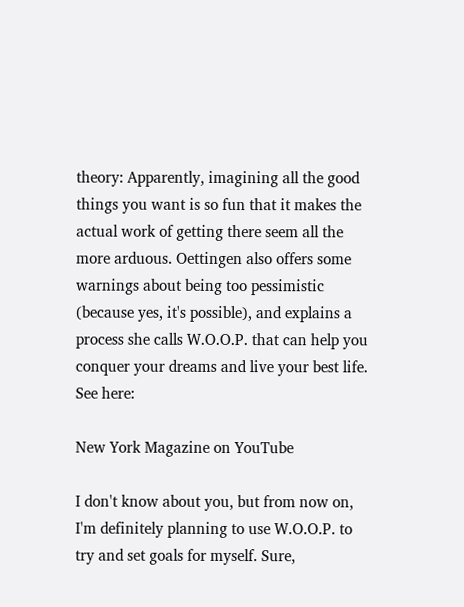theory: Apparently, imagining all the good things you want is so fun that it makes the actual work of getting there seem all the more arduous. Oettingen also offers some warnings about being too pessimistic (because yes, it's possible), and explains a process she calls W.O.O.P. that can help you conquer your dreams and live your best life. See here:

New York Magazine on YouTube

I don't know about you, but from now on, I'm definitely planning to use W.O.O.P. to try and set goals for myself. Sure,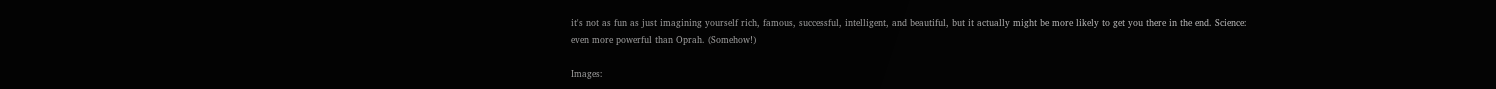it's not as fun as just imagining yourself rich, famous, successful, intelligent, and beautiful, but it actually might be more likely to get you there in the end. Science: even more powerful than Oprah. (Somehow!)

Images: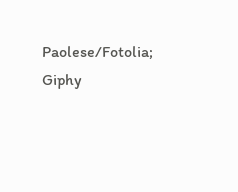Paolese/Fotolia; Giphy